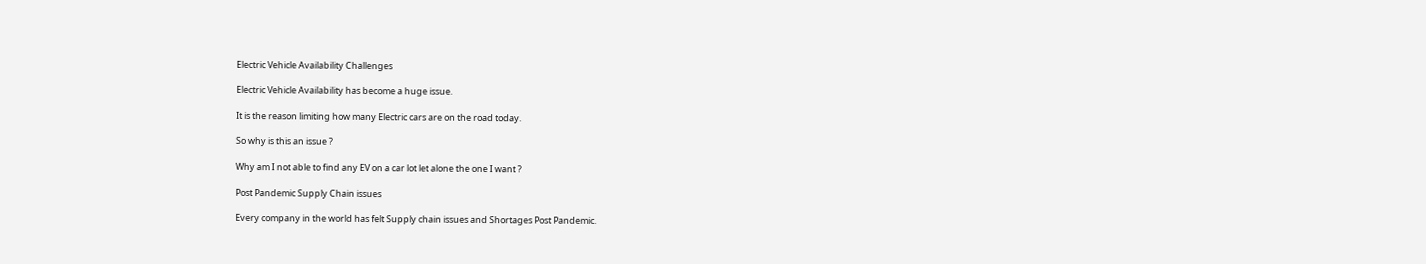Electric Vehicle Availability Challenges

Electric Vehicle Availability has become a huge issue.

It is the reason limiting how many Electric cars are on the road today.

So why is this an issue ?

Why am I not able to find any EV on a car lot let alone the one I want ?

Post Pandemic Supply Chain issues

Every company in the world has felt Supply chain issues and Shortages Post Pandemic.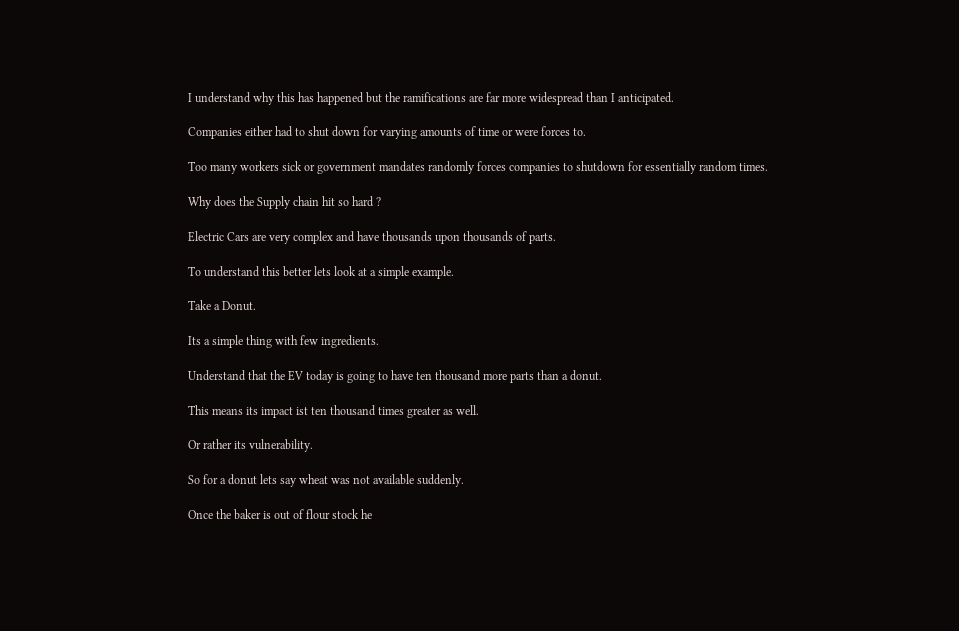I understand why this has happened but the ramifications are far more widespread than I anticipated.

Companies either had to shut down for varying amounts of time or were forces to.

Too many workers sick or government mandates randomly forces companies to shutdown for essentially random times.

Why does the Supply chain hit so hard ?

Electric Cars are very complex and have thousands upon thousands of parts.

To understand this better lets look at a simple example.

Take a Donut.

Its a simple thing with few ingredients.

Understand that the EV today is going to have ten thousand more parts than a donut.

This means its impact ist ten thousand times greater as well.

Or rather its vulnerability.

So for a donut lets say wheat was not available suddenly.

Once the baker is out of flour stock he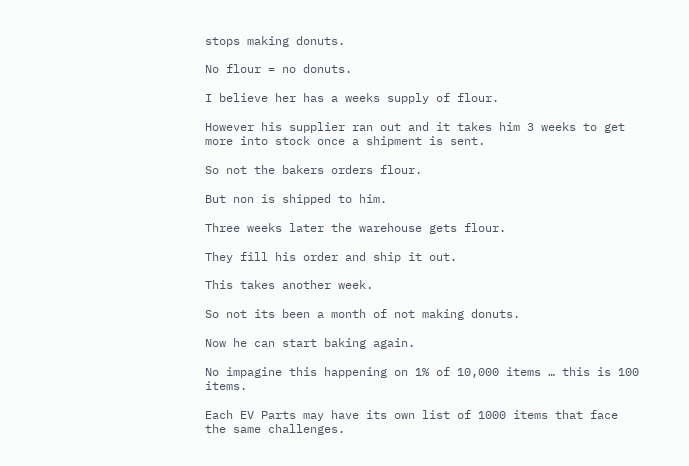stops making donuts.

No flour = no donuts.

I believe her has a weeks supply of flour.

However his supplier ran out and it takes him 3 weeks to get more into stock once a shipment is sent.

So not the bakers orders flour.

But non is shipped to him.

Three weeks later the warehouse gets flour.

They fill his order and ship it out.

This takes another week.

So not its been a month of not making donuts.

Now he can start baking again.

No impagine this happening on 1% of 10,000 items … this is 100 items.

Each EV Parts may have its own list of 1000 items that face the same challenges.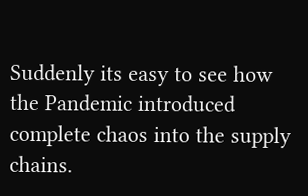Suddenly its easy to see how the Pandemic introduced complete chaos into the supply chains.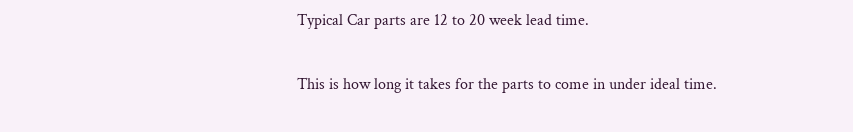Typical Car parts are 12 to 20 week lead time.

This is how long it takes for the parts to come in under ideal time.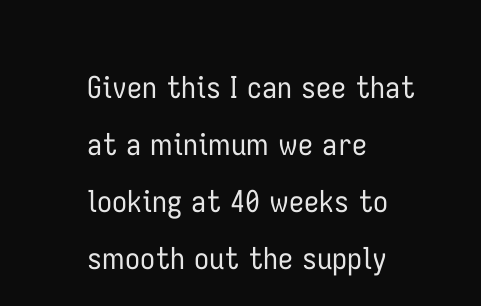Given this I can see that at a minimum we are looking at 40 weeks to smooth out the supply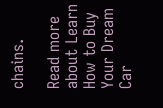chains.

Read more about Learn How to Buy Your Dream Car